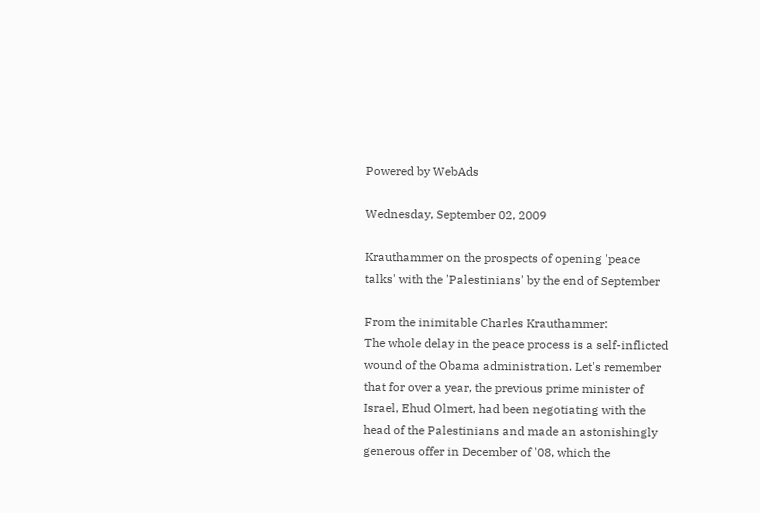Powered by WebAds

Wednesday, September 02, 2009

Krauthammer on the prospects of opening 'peace talks' with the 'Palestinians' by the end of September

From the inimitable Charles Krauthammer:
The whole delay in the peace process is a self-inflicted wound of the Obama administration. Let's remember that for over a year, the previous prime minister of Israel, Ehud Olmert, had been negotiating with the head of the Palestinians and made an astonishingly generous offer in December of '08, which the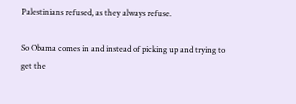Palestinians refused, as they always refuse.

So Obama comes in and instead of picking up and trying to get the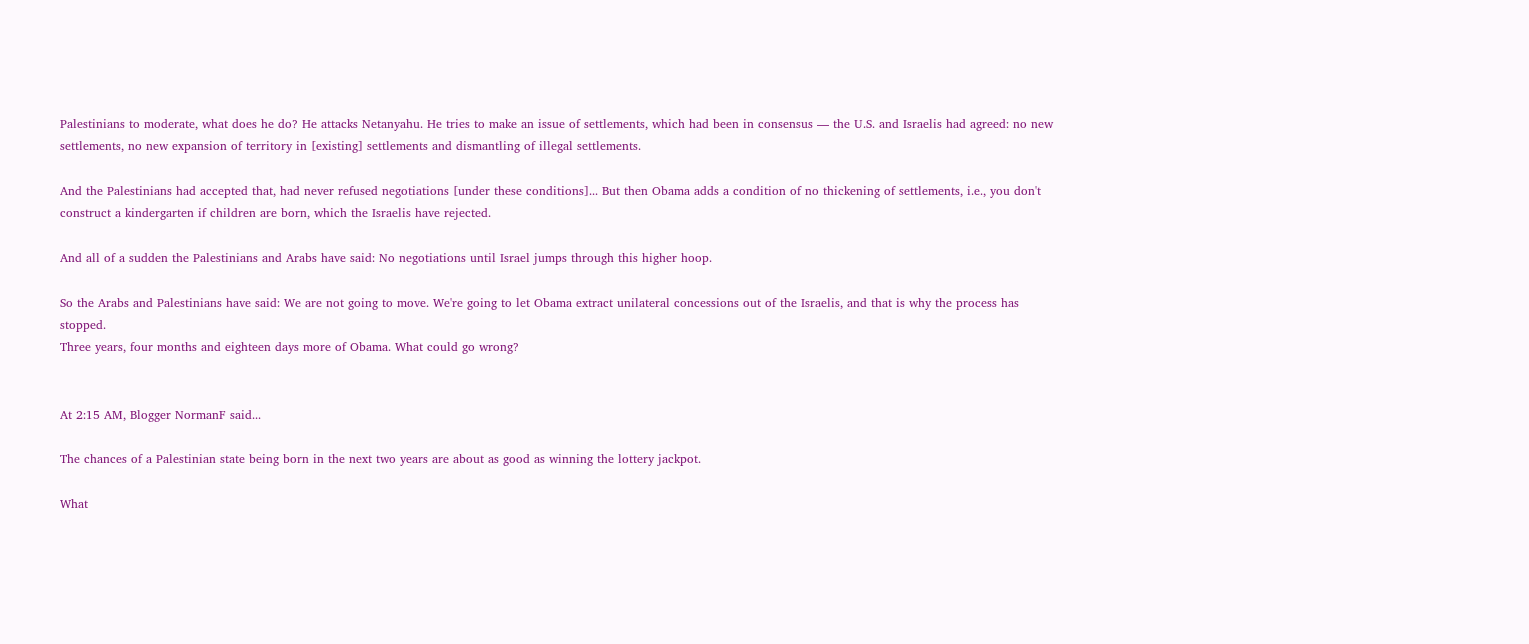Palestinians to moderate, what does he do? He attacks Netanyahu. He tries to make an issue of settlements, which had been in consensus — the U.S. and Israelis had agreed: no new settlements, no new expansion of territory in [existing] settlements and dismantling of illegal settlements.

And the Palestinians had accepted that, had never refused negotiations [under these conditions]... But then Obama adds a condition of no thickening of settlements, i.e., you don't construct a kindergarten if children are born, which the Israelis have rejected.

And all of a sudden the Palestinians and Arabs have said: No negotiations until Israel jumps through this higher hoop.

So the Arabs and Palestinians have said: We are not going to move. We're going to let Obama extract unilateral concessions out of the Israelis, and that is why the process has stopped.
Three years, four months and eighteen days more of Obama. What could go wrong?


At 2:15 AM, Blogger NormanF said...

The chances of a Palestinian state being born in the next two years are about as good as winning the lottery jackpot.

What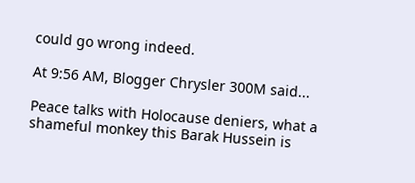could go wrong indeed.

At 9:56 AM, Blogger Chrysler 300M said...

Peace talks with Holocause deniers, what a shameful monkey this Barak Hussein is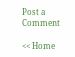Post a Comment

<< Home